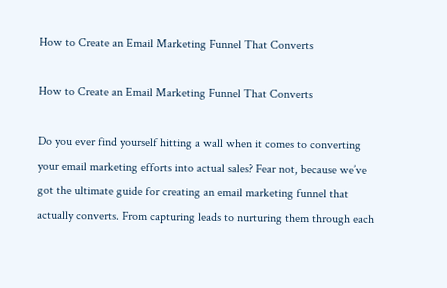How to Create an Email Marketing Funnel That Converts

How to Create an Email Marketing Funnel That Converts

Do you ever find yourself hitting a wall when it comes to converting your email marketing efforts into actual sales? Fear not, because we’ve got the ultimate guide for creating an email marketing funnel that actually converts. From capturing leads to nurturing them through each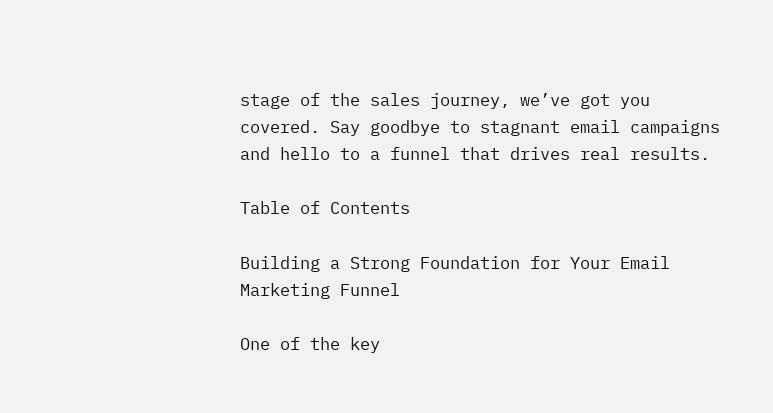stage of the sales journey, we’ve got you covered. Say goodbye to stagnant email campaigns and hello to a funnel that drives real results.

Table of Contents

Building a Strong Foundation for Your Email Marketing Funnel

One of the key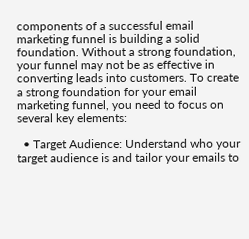components of a successful email marketing funnel is building a solid foundation. Without a strong foundation, your funnel may not be as effective in converting leads into customers. To create a strong foundation for your email marketing funnel, you need to focus on several key elements:

  • Target Audience: Understand who your target audience is and tailor your emails to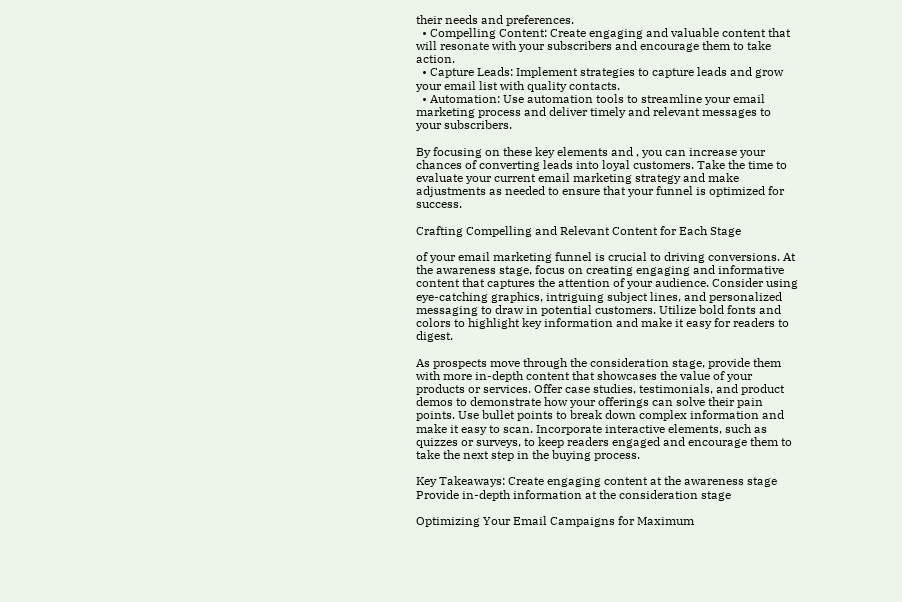their needs and preferences.
  • Compelling Content: Create engaging and valuable content that will resonate with your subscribers and encourage them to take action.
  • Capture Leads: Implement strategies to capture leads and grow your email list with quality contacts.
  • Automation: Use automation tools to streamline your email marketing process and deliver timely and relevant messages to your subscribers.

By focusing on these key elements and , you can increase your chances of converting leads into loyal customers. Take the time to evaluate your current email marketing strategy and make adjustments as needed to ensure that your funnel is optimized for success.

Crafting Compelling and Relevant Content for Each Stage

of your email marketing funnel is crucial to driving conversions. At the awareness stage, focus on creating engaging and informative content that captures the attention of your audience. Consider using eye-catching graphics, intriguing subject lines, and personalized messaging to draw in potential customers. Utilize bold fonts and colors to highlight key information and make it easy for readers to digest.

As prospects move through the consideration stage, provide them with more in-depth content that showcases the value of your products or services. Offer case studies, testimonials, and product demos to demonstrate how your offerings can solve their pain points. Use bullet points to break down complex information and make it easy to scan. Incorporate interactive elements, such as quizzes or surveys, to keep readers engaged and encourage them to take the next step in the buying process.

Key Takeaways: Create engaging content at the awareness stage
Provide in-depth information at the consideration stage

Optimizing Your Email Campaigns for Maximum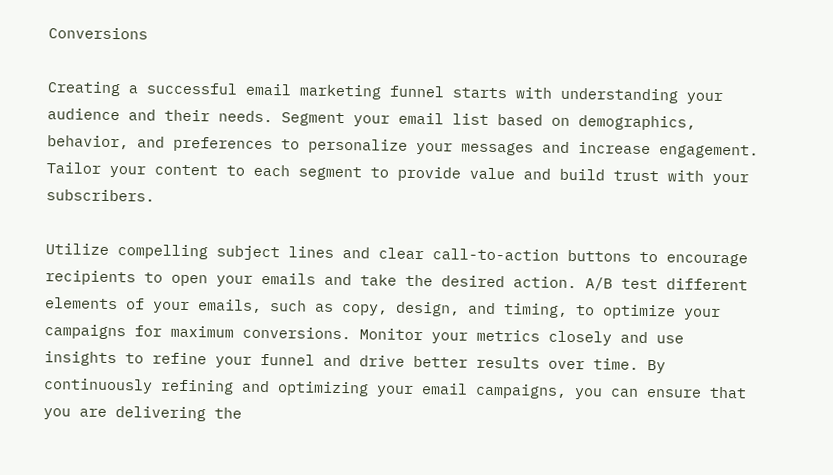Conversions

Creating a successful email marketing funnel starts with understanding your audience and their needs. Segment your email list based on demographics, behavior, and preferences to personalize your messages and increase engagement. Tailor your content to each segment to provide value and build trust with your subscribers.

Utilize compelling subject lines and clear call-to-action buttons to encourage recipients to open your emails and take the desired action. A/B test different elements of your emails, such as copy, design, and timing, to optimize your campaigns for maximum conversions. Monitor your metrics closely and use insights to refine your funnel and drive better results over time. By continuously refining and optimizing your email campaigns, you can ensure that you are delivering the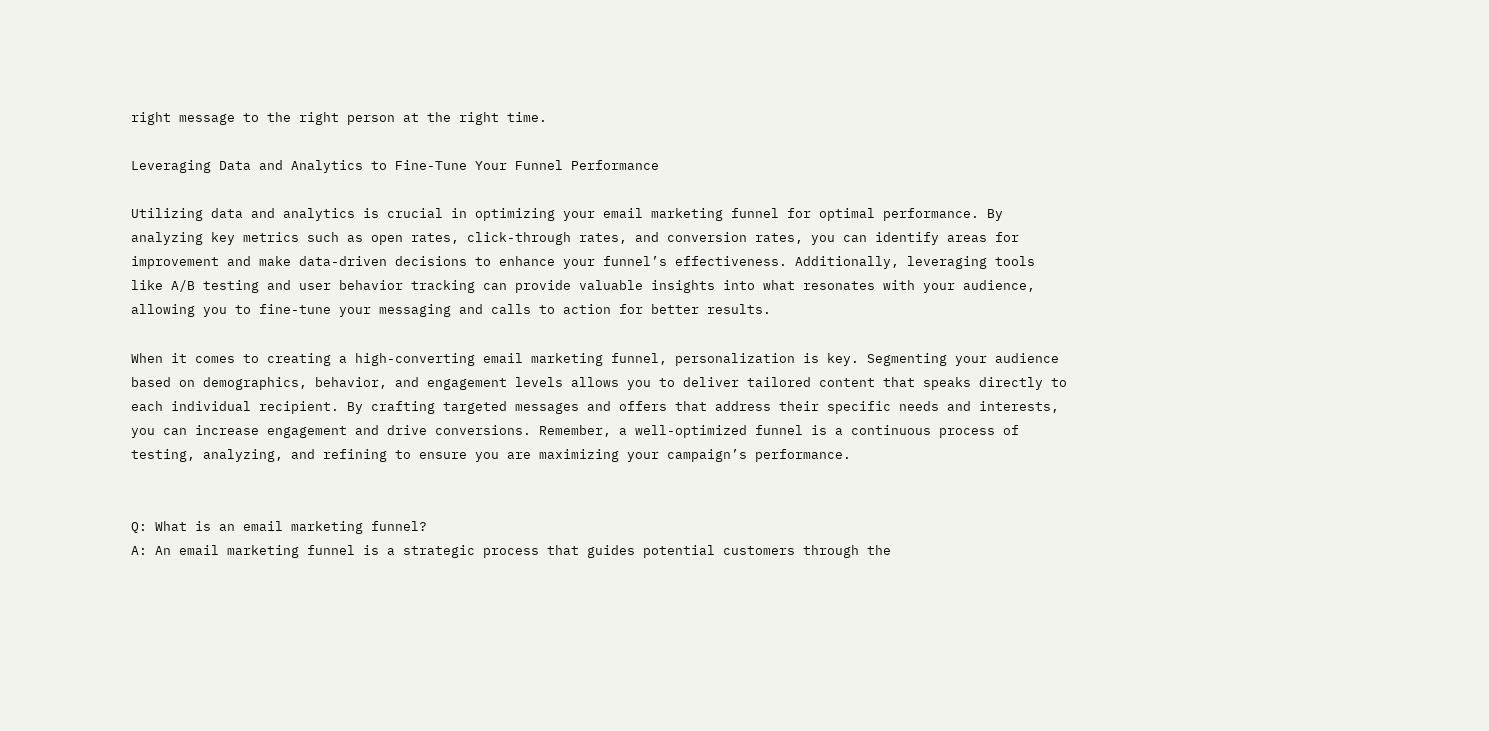right message to the right person at the right time.

Leveraging Data and Analytics to Fine-Tune Your Funnel Performance

Utilizing data and analytics is crucial in optimizing your email marketing funnel for optimal performance. By analyzing key metrics such as open rates, click-through rates, and conversion rates, you can identify areas for improvement and make data-driven decisions to enhance your funnel’s effectiveness. Additionally, leveraging tools like A/B testing and user behavior tracking can provide valuable insights into what resonates with your audience, allowing you to fine-tune your messaging and calls to action for better results.

When it comes to creating a high-converting email marketing funnel, personalization is key. Segmenting your audience based on demographics, behavior, and engagement levels allows you to deliver tailored content that speaks directly to each individual recipient. By crafting targeted messages and offers that address their specific needs and interests, you can increase engagement and drive conversions. Remember, a well-optimized funnel is a continuous process of testing, analyzing, and refining to ensure you are maximizing your campaign’s performance.


Q: What is an email marketing funnel?
A: An email marketing funnel is a strategic process that guides potential customers through the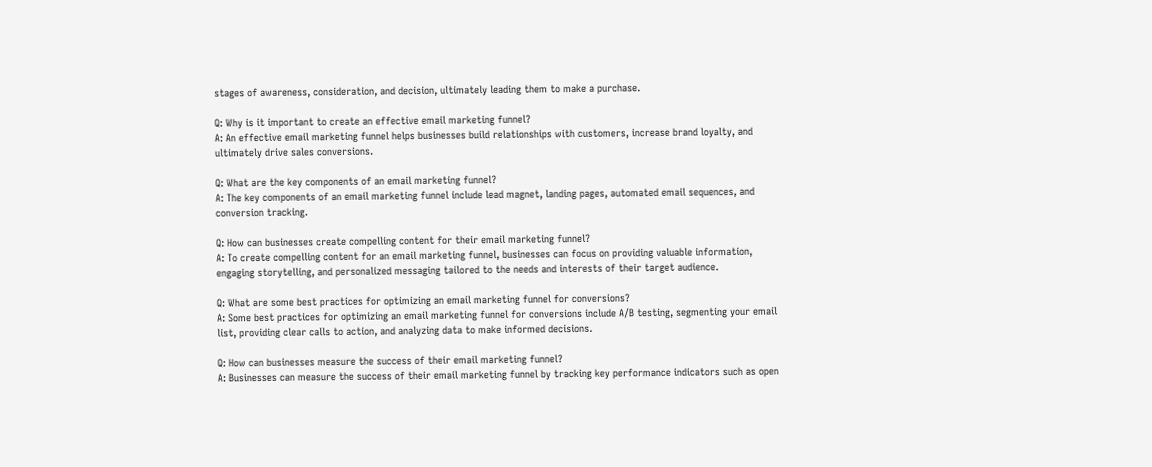stages of awareness, consideration, and decision, ultimately leading them to make a purchase.

Q: Why is it important to create an effective email marketing funnel?
A: An effective email marketing funnel helps businesses build relationships with customers, increase brand loyalty, and ultimately drive sales conversions.

Q: What are the key components of an email marketing funnel?
A: The key components of an email marketing funnel include lead magnet, landing pages, automated email sequences, and conversion tracking.

Q: How can businesses create compelling content for their email marketing funnel?
A: To create compelling content for an email marketing funnel, businesses can focus on providing valuable information, engaging storytelling, and personalized messaging tailored to the needs and interests of their target audience.

Q: What are some best practices for optimizing an email marketing funnel for conversions?
A: Some best practices for optimizing an email marketing funnel for conversions include A/B testing, segmenting your email list, providing clear calls to action, and analyzing data to make informed decisions.

Q: How can businesses measure the success of their email marketing funnel?
A: Businesses can measure the success of their email marketing funnel by tracking key performance indicators such as open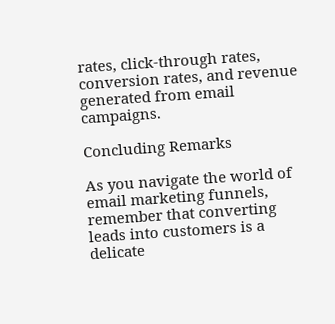rates, click-through rates, conversion rates, and revenue generated from email campaigns.

Concluding Remarks

As you navigate the world of email marketing funnels, remember that converting leads into customers is a delicate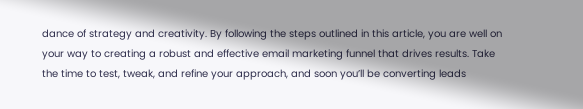dance of strategy and creativity. By following the steps outlined in this article, you are well on your way to creating a robust and effective email marketing funnel that drives results. Take the time to test, tweak, and refine your approach, and soon you’ll be converting leads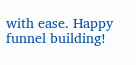with ease. Happy funnel building!